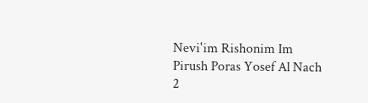Nevi'im Rishonim Im Pirush Poras Yosef Al Nach 2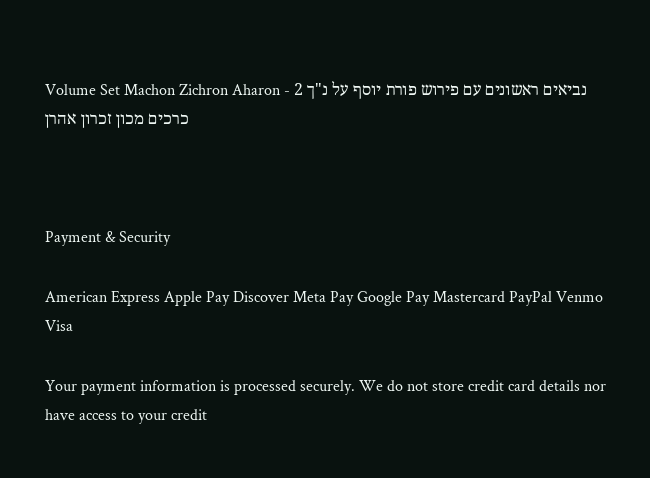Volume Set Machon Zichron Aharon - נביאים ראשונים עם פירוש פורת יוסף על נ"ך 2 כרכים מכון זכרון אהרן



Payment & Security

American Express Apple Pay Discover Meta Pay Google Pay Mastercard PayPal Venmo Visa

Your payment information is processed securely. We do not store credit card details nor have access to your credit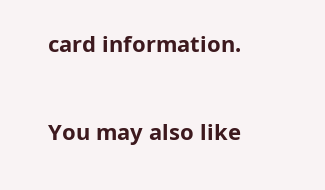card information.

You may also like